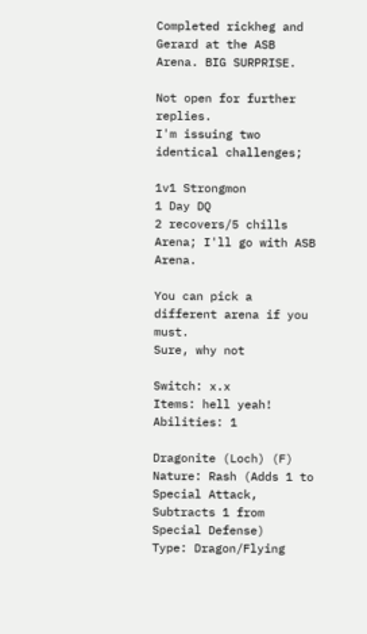Completed rickheg and Gerard at the ASB Arena. BIG SURPRISE.

Not open for further replies.
I'm issuing two identical challenges;

1v1 Strongmon
1 Day DQ
2 recovers/5 chills
Arena; I'll go with ASB Arena.

You can pick a different arena if you must.
Sure, why not

Switch: x.x
Items: hell yeah!
Abilities: 1

Dragonite (Loch) (F)
Nature: Rash (Adds 1 to Special Attack, Subtracts 1 from Special Defense)
Type: Dragon/Flying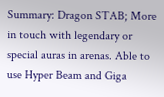Summary: Dragon STAB; More in touch with legendary or special auras in arenas. Able to use Hyper Beam and Giga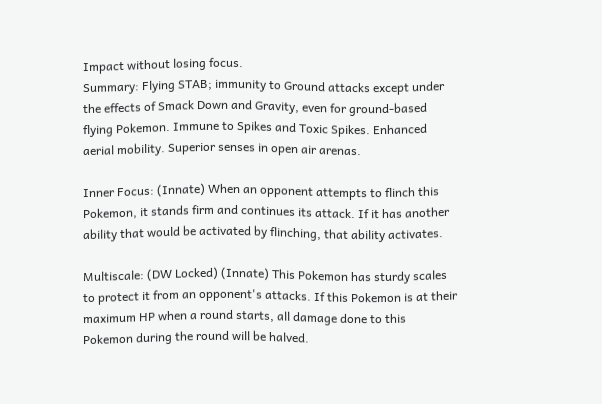Impact without losing focus.
Summary: Flying STAB; immunity to Ground attacks except under the effects of Smack Down and Gravity, even for ground-based flying Pokemon. Immune to Spikes and Toxic Spikes. Enhanced aerial mobility. Superior senses in open air arenas.

Inner Focus: (Innate) When an opponent attempts to flinch this Pokemon, it stands firm and continues its attack. If it has another ability that would be activated by flinching, that ability activates.

Multiscale: (DW Locked) (Innate) This Pokemon has sturdy scales to protect it from an opponent's attacks. If this Pokemon is at their maximum HP when a round starts, all damage done to this Pokemon during the round will be halved.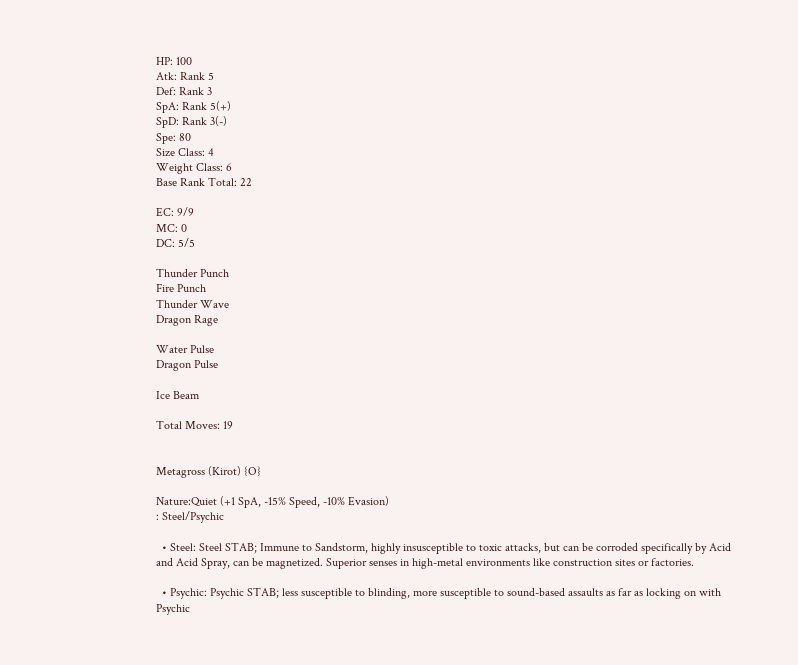HP: 100
Atk: Rank 5
Def: Rank 3
SpA: Rank 5(+)
SpD: Rank 3(-)
Spe: 80
Size Class: 4
Weight Class: 6
Base Rank Total: 22

EC: 9/9
MC: 0
DC: 5/5

Thunder Punch
Fire Punch
Thunder Wave
Dragon Rage

Water Pulse
Dragon Pulse

Ice Beam

Total Moves: 19


Metagross (Kirot) {O}

Nature:Quiet (+1 SpA, -15% Speed, -10% Evasion)
: Steel/Psychic

  • Steel: Steel STAB; Immune to Sandstorm, highly insusceptible to toxic attacks, but can be corroded specifically by Acid and Acid Spray, can be magnetized. Superior senses in high-metal environments like construction sites or factories.

  • Psychic: Psychic STAB; less susceptible to blinding, more susceptible to sound-based assaults as far as locking on with Psychic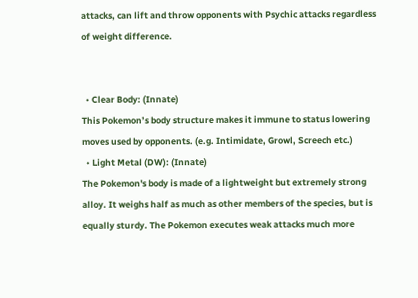attacks, can lift and throw opponents with Psychic attacks regardless of weight difference.


  • Clear Body: (Innate)
This Pokemon’s body structure makes it immune to status lowering moves used by opponents. (e.g. Intimidate, Growl, Screech etc.)
  • Light Metal (DW): (Innate)
The Pokemon's body is made of a lightweight but extremely strong alloy. It weighs half as much as other members of the species, but is equally sturdy. The Pokemon executes weak attacks much more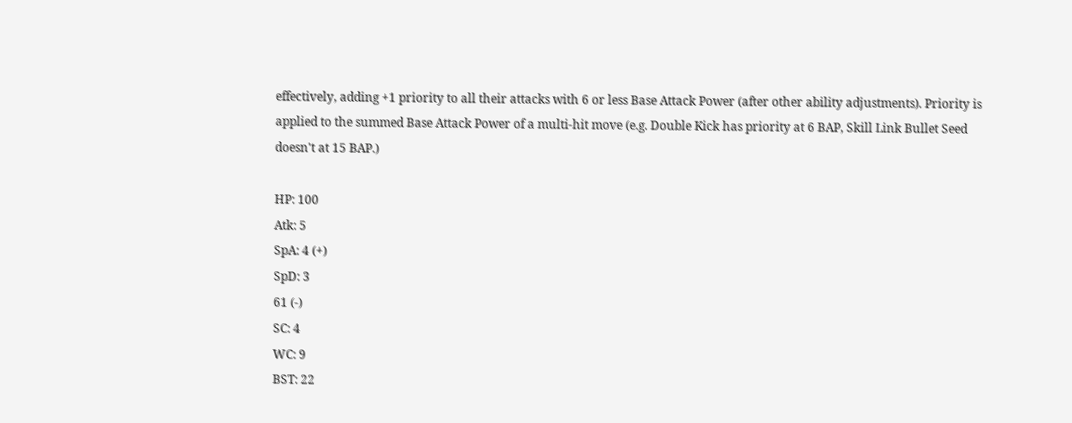effectively, adding +1 priority to all their attacks with 6 or less Base Attack Power (after other ability adjustments). Priority is applied to the summed Base Attack Power of a multi-hit move (e.g. Double Kick has priority at 6 BAP, Skill Link Bullet Seed doesn't at 15 BAP.)

HP: 100
Atk: 5
SpA: 4 (+)
SpD: 3
61 (-)
SC: 4
WC: 9
BST: 22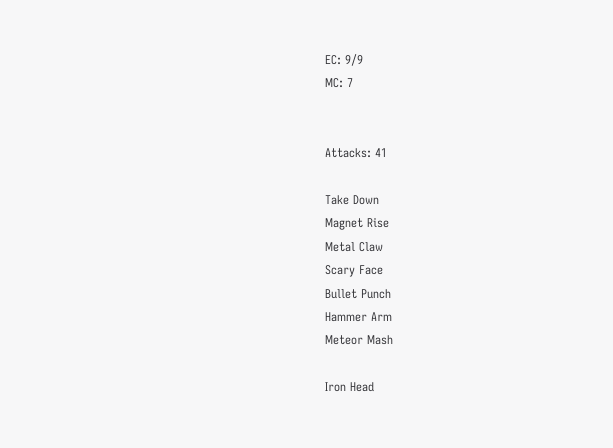EC: 9/9
MC: 7


Attacks: 41

Take Down
Magnet Rise
Metal Claw
Scary Face
Bullet Punch
Hammer Arm
Meteor Mash

Iron Head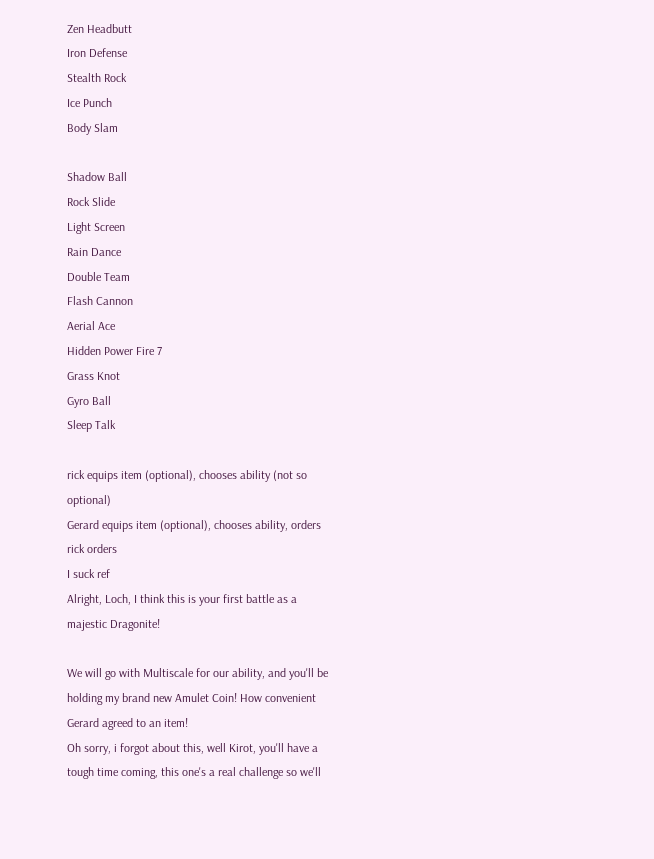Zen Headbutt
Iron Defense
Stealth Rock
Ice Punch
Body Slam

Shadow Ball
Rock Slide
Light Screen
Rain Dance
Double Team
Flash Cannon
Aerial Ace
Hidden Power Fire 7
Grass Knot
Gyro Ball
Sleep Talk

rick equips item (optional), chooses ability (not so optional)
Gerard equips item (optional), chooses ability, orders
rick orders
I suck ref
Alright, Loch, I think this is your first battle as a majestic Dragonite!

We will go with Multiscale for our ability, and you'll be holding my brand new Amulet Coin! How convenient Gerard agreed to an item!
Oh sorry, i forgot about this, well Kirot, you'll have a tough time coming, this one's a real challenge so we'll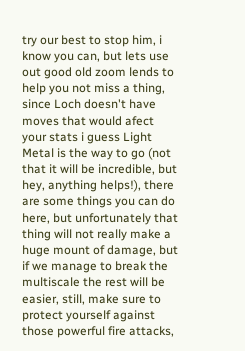try our best to stop him, i know you can, but lets use out good old zoom lends to help you not miss a thing, since Loch doesn't have moves that would afect your stats i guess Light Metal is the way to go (not that it will be incredible, but hey, anything helps!), there are some things you can do here, but unfortunately that thing will not really make a huge mount of damage, but if we manage to break the multiscale the rest will be easier, still, make sure to protect yourself against those powerful fire attacks,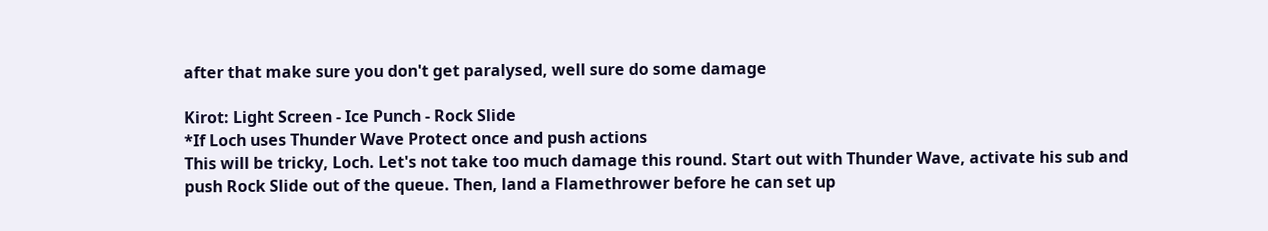after that make sure you don't get paralysed, well sure do some damage

Kirot: Light Screen - Ice Punch - Rock Slide
*If Loch uses Thunder Wave Protect once and push actions
This will be tricky, Loch. Let's not take too much damage this round. Start out with Thunder Wave, activate his sub and push Rock Slide out of the queue. Then, land a Flamethrower before he can set up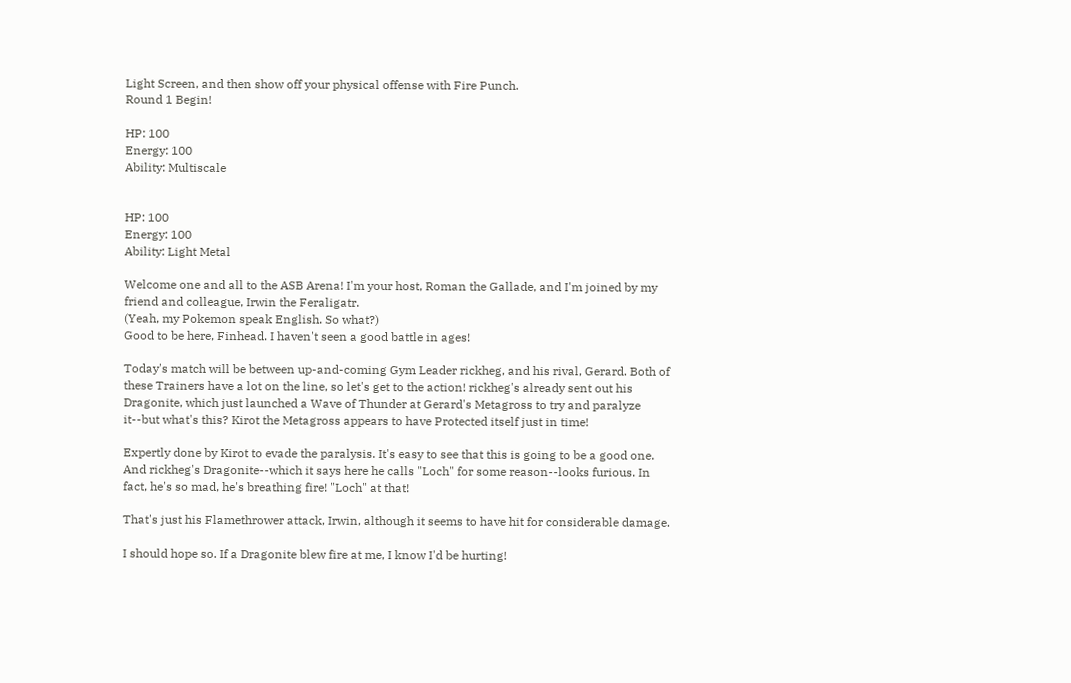Light Screen, and then show off your physical offense with Fire Punch.
Round 1 Begin!

HP: 100
Energy: 100
Ability: Multiscale


HP: 100
Energy: 100
Ability: Light Metal

Welcome one and all to the ASB Arena! I'm your host, Roman the Gallade, and I'm joined by my friend and colleague, Irwin the Feraligatr.
(Yeah, my Pokemon speak English. So what?)
Good to be here, Finhead. I haven't seen a good battle in ages!

Today's match will be between up-and-coming Gym Leader rickheg, and his rival, Gerard. Both of these Trainers have a lot on the line, so let's get to the action! rickheg's already sent out his Dragonite, which just launched a Wave of Thunder at Gerard's Metagross to try and paralyze it--but what's this? Kirot the Metagross appears to have Protected itself just in time!

Expertly done by Kirot to evade the paralysis. It's easy to see that this is going to be a good one. And rickheg's Dragonite--which it says here he calls "Loch" for some reason--looks furious. In fact, he's so mad, he's breathing fire! "Loch" at that!

That's just his Flamethrower attack, Irwin, although it seems to have hit for considerable damage.

I should hope so. If a Dragonite blew fire at me, I know I'd be hurting!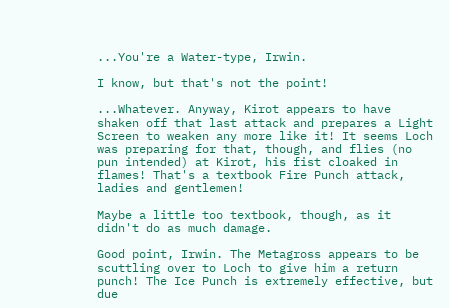...You're a Water-type, Irwin.

I know, but that's not the point!

...Whatever. Anyway, Kirot appears to have shaken off that last attack and prepares a Light Screen to weaken any more like it! It seems Loch was preparing for that, though, and flies (no pun intended) at Kirot, his fist cloaked in flames! That's a textbook Fire Punch attack, ladies and gentlemen!

Maybe a little too textbook, though, as it didn't do as much damage.

Good point, Irwin. The Metagross appears to be scuttling over to Loch to give him a return punch! The Ice Punch is extremely effective, but due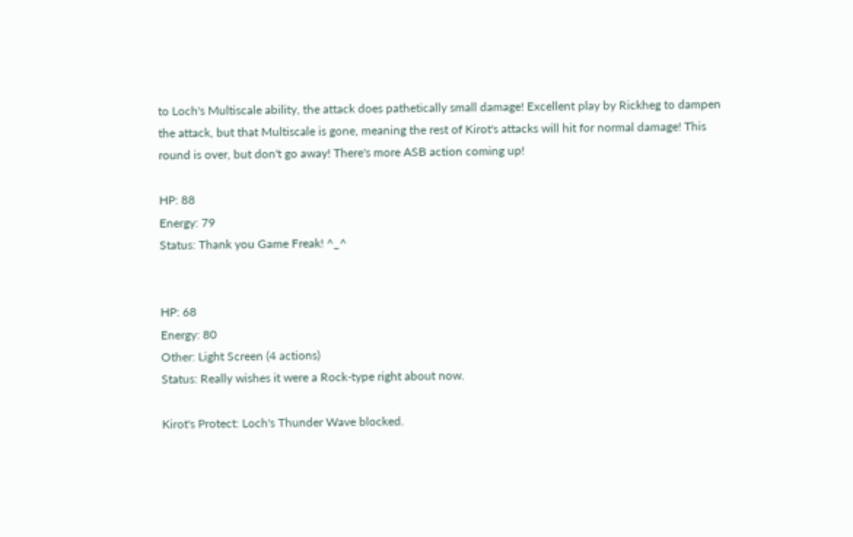to Loch's Multiscale ability, the attack does pathetically small damage! Excellent play by Rickheg to dampen the attack, but that Multiscale is gone, meaning the rest of Kirot's attacks will hit for normal damage! This round is over, but don't go away! There's more ASB action coming up!

HP: 88
Energy: 79
Status: Thank you Game Freak! ^_^


HP: 68
Energy: 80
Other: Light Screen (4 actions)
Status: Really wishes it were a Rock-type right about now.

Kirot's Protect: Loch's Thunder Wave blocked.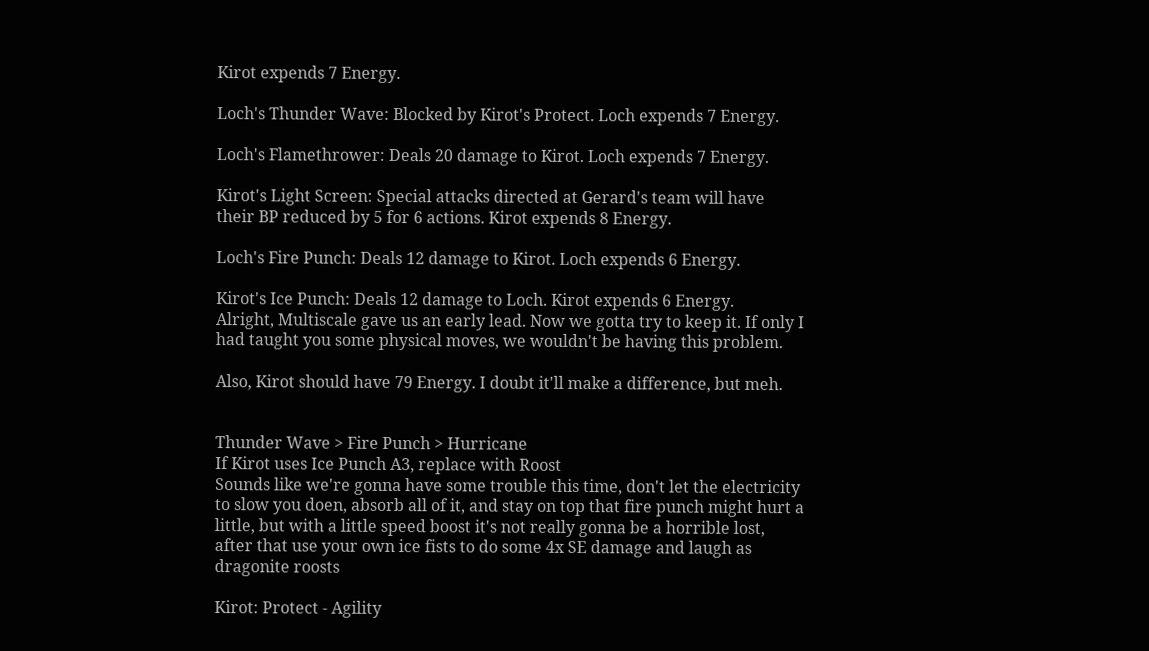Kirot expends 7 Energy.

Loch's Thunder Wave: Blocked by Kirot's Protect. Loch expends 7 Energy.

Loch's Flamethrower: Deals 20 damage to Kirot. Loch expends 7 Energy.

Kirot's Light Screen: Special attacks directed at Gerard's team will have their BP reduced by 5 for 6 actions. Kirot expends 8 Energy.

Loch's Fire Punch: Deals 12 damage to Kirot. Loch expends 6 Energy.

Kirot's Ice Punch: Deals 12 damage to Loch. Kirot expends 6 Energy.
Alright, Multiscale gave us an early lead. Now we gotta try to keep it. If only I had taught you some physical moves, we wouldn't be having this problem.

Also, Kirot should have 79 Energy. I doubt it'll make a difference, but meh.


Thunder Wave > Fire Punch > Hurricane
If Kirot uses Ice Punch A3, replace with Roost
Sounds like we're gonna have some trouble this time, don't let the electricity to slow you doen, absorb all of it, and stay on top that fire punch might hurt a little, but with a little speed boost it's not really gonna be a horrible lost, after that use your own ice fists to do some 4x SE damage and laugh as dragonite roosts

Kirot: Protect - Agility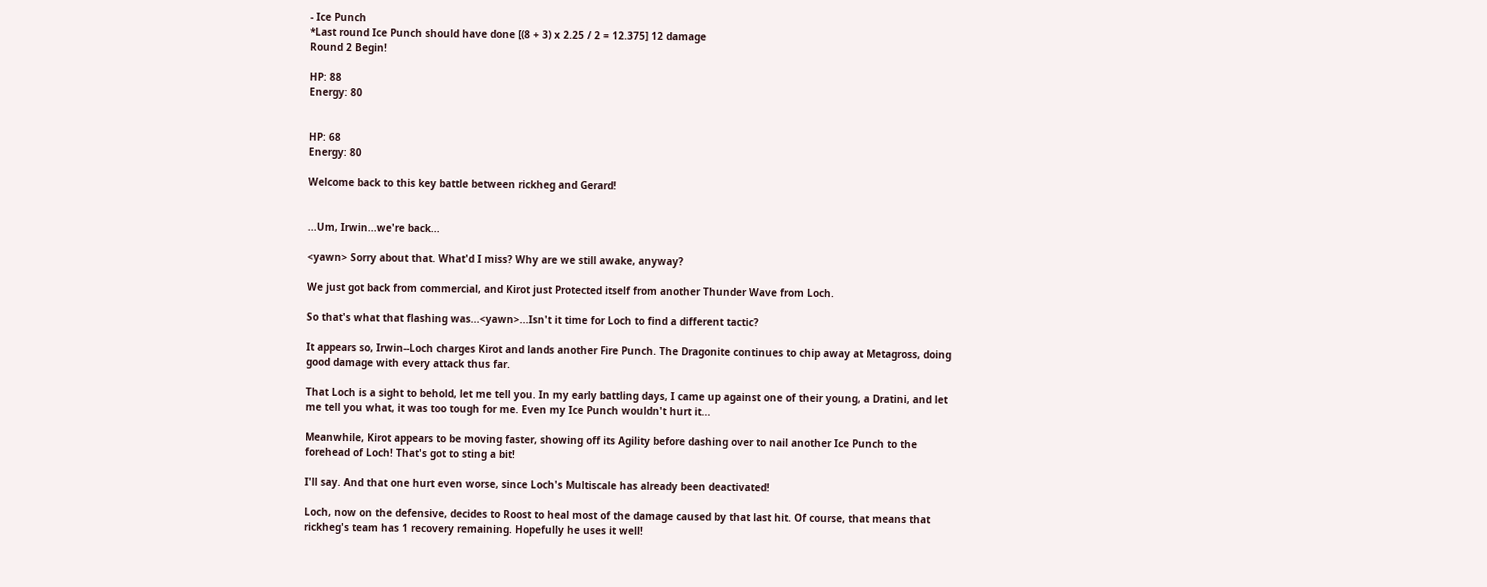- Ice Punch
*Last round Ice Punch should have done [(8 + 3) x 2.25 / 2 = 12.375] 12 damage
Round 2 Begin!

HP: 88
Energy: 80


HP: 68
Energy: 80

Welcome back to this key battle between rickheg and Gerard!


...Um, Irwin...we're back...

<yawn> Sorry about that. What'd I miss? Why are we still awake, anyway?

We just got back from commercial, and Kirot just Protected itself from another Thunder Wave from Loch.

So that's what that flashing was...<yawn>...Isn't it time for Loch to find a different tactic?

It appears so, Irwin--Loch charges Kirot and lands another Fire Punch. The Dragonite continues to chip away at Metagross, doing good damage with every attack thus far.

That Loch is a sight to behold, let me tell you. In my early battling days, I came up against one of their young, a Dratini, and let me tell you what, it was too tough for me. Even my Ice Punch wouldn't hurt it...

Meanwhile, Kirot appears to be moving faster, showing off its Agility before dashing over to nail another Ice Punch to the forehead of Loch! That's got to sting a bit!

I'll say. And that one hurt even worse, since Loch's Multiscale has already been deactivated!

Loch, now on the defensive, decides to Roost to heal most of the damage caused by that last hit. Of course, that means that rickheg's team has 1 recovery remaining. Hopefully he uses it well!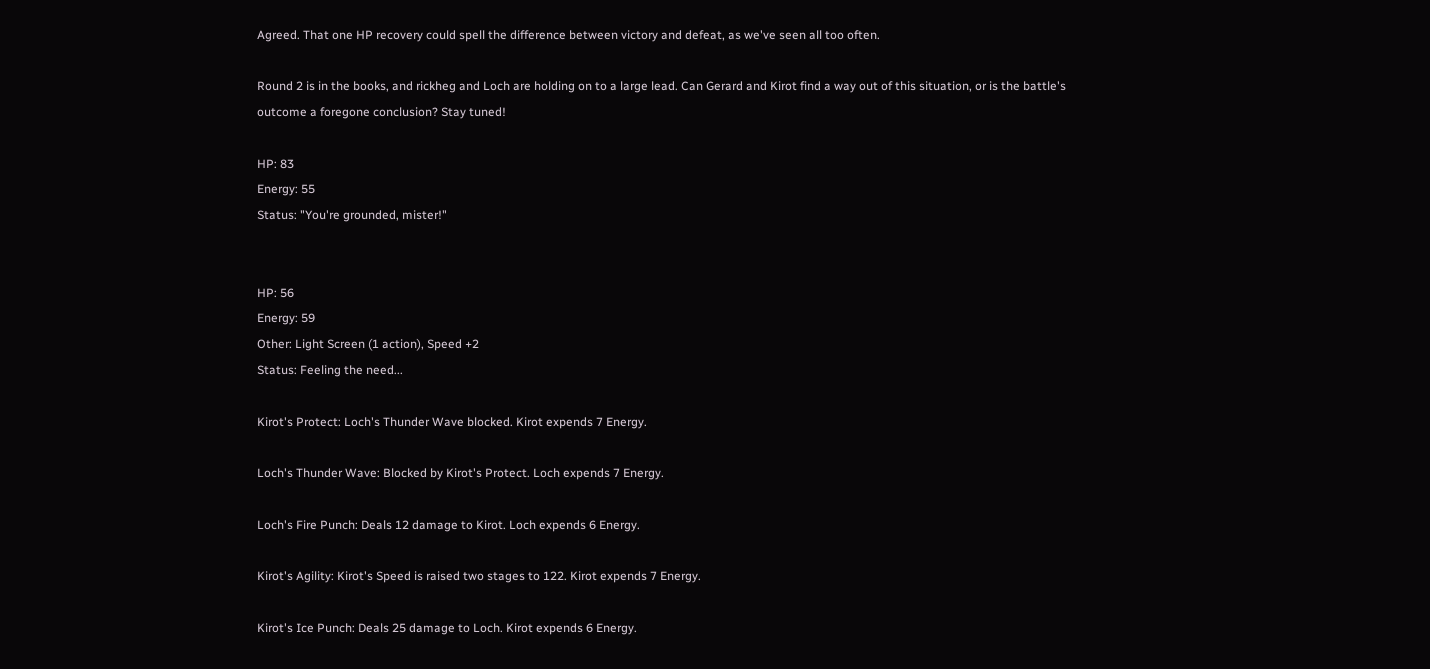Agreed. That one HP recovery could spell the difference between victory and defeat, as we've seen all too often.

Round 2 is in the books, and rickheg and Loch are holding on to a large lead. Can Gerard and Kirot find a way out of this situation, or is the battle's outcome a foregone conclusion? Stay tuned!

HP: 83
Energy: 55
Status: "You're grounded, mister!"


HP: 56
Energy: 59
Other: Light Screen (1 action), Speed +2
Status: Feeling the need...

Kirot's Protect: Loch's Thunder Wave blocked. Kirot expends 7 Energy.

Loch's Thunder Wave: Blocked by Kirot's Protect. Loch expends 7 Energy.

Loch's Fire Punch: Deals 12 damage to Kirot. Loch expends 6 Energy.

Kirot's Agility: Kirot's Speed is raised two stages to 122. Kirot expends 7 Energy.

Kirot's Ice Punch: Deals 25 damage to Loch. Kirot expends 6 Energy.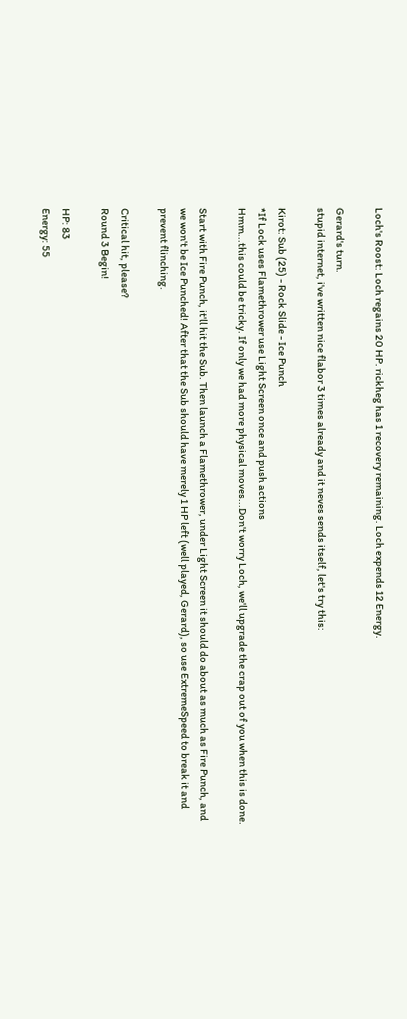Loch's Roost: Loch regains 20 HP. rickheg has 1 recovery remaining. Loch expends 12 Energy.

Gerard's turn.
stupid internet, i've written nice flabor 3 times already and it neves sends itself, let's try this:

Kirot: Sub (25) - Rock Slide - Ice Punch
*If Lock uses Flamethrower use Light Screen once and push actions
Hmm...this could be tricky. If only we had more physical moves...Don't worry Loch, we'll upgrade the crap out of you when this is done.

Start with Fire Punch, it'll hit the Sub. Then launch a Flamethrower, under Light Screen it should do about as much as Fire Punch, and we won't be Ice Punched! After that the Sub should have merely 1 HP left (well played, Gerard), so use ExtremeSpeed to break it and prevent flinching.

Critical hit, please?
Round 3 Begin!

HP: 83
Energy: 55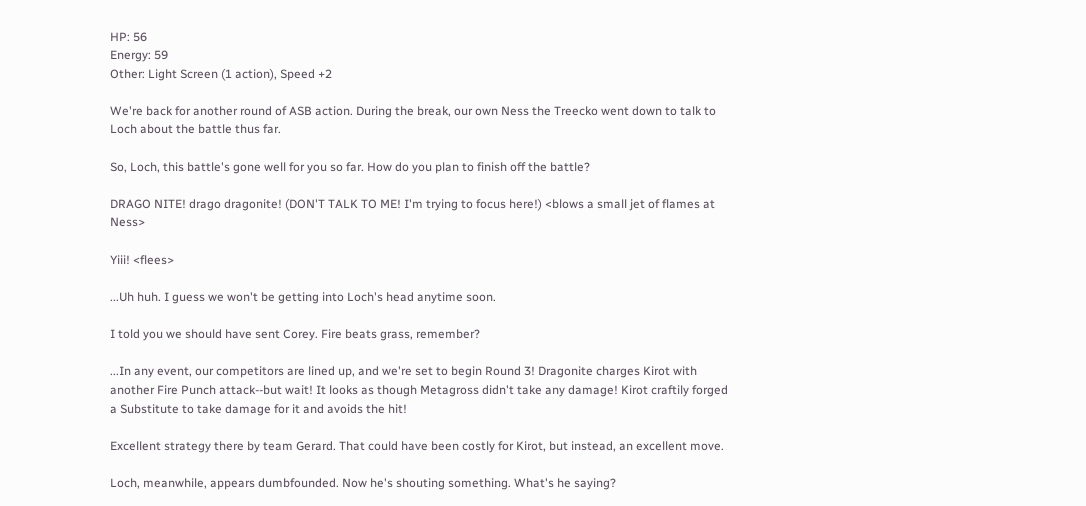HP: 56
Energy: 59
Other: Light Screen (1 action), Speed +2

We're back for another round of ASB action. During the break, our own Ness the Treecko went down to talk to Loch about the battle thus far.

So, Loch, this battle's gone well for you so far. How do you plan to finish off the battle?

DRAGO NITE! drago dragonite! (DON'T TALK TO ME! I'm trying to focus here!) <blows a small jet of flames at Ness>

Yiii! <flees>

...Uh huh. I guess we won't be getting into Loch's head anytime soon.

I told you we should have sent Corey. Fire beats grass, remember?

...In any event, our competitors are lined up, and we're set to begin Round 3! Dragonite charges Kirot with another Fire Punch attack--but wait! It looks as though Metagross didn't take any damage! Kirot craftily forged a Substitute to take damage for it and avoids the hit!

Excellent strategy there by team Gerard. That could have been costly for Kirot, but instead, an excellent move.

Loch, meanwhile, appears dumbfounded. Now he's shouting something. What's he saying?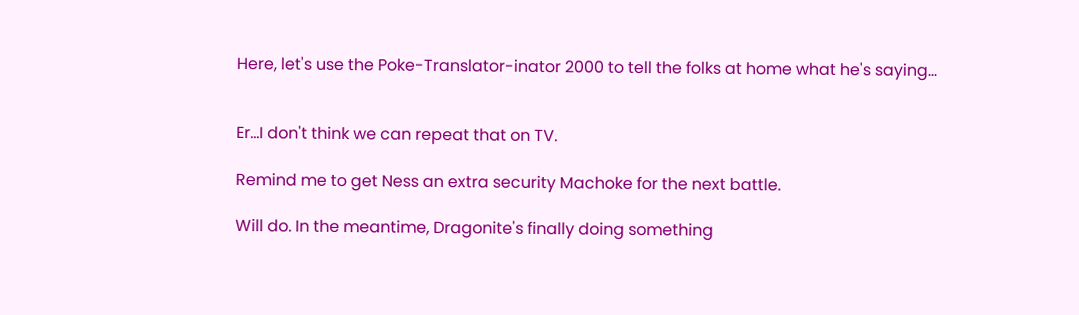Here, let's use the Poke-Translator-inator 2000 to tell the folks at home what he's saying...


Er...I don't think we can repeat that on TV.

Remind me to get Ness an extra security Machoke for the next battle.

Will do. In the meantime, Dragonite's finally doing something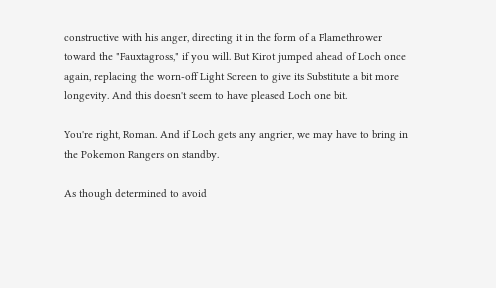constructive with his anger, directing it in the form of a Flamethrower toward the "Fauxtagross," if you will. But Kirot jumped ahead of Loch once again, replacing the worn-off Light Screen to give its Substitute a bit more longevity. And this doesn't seem to have pleased Loch one bit.

You're right, Roman. And if Loch gets any angrier, we may have to bring in the Pokemon Rangers on standby.

As though determined to avoid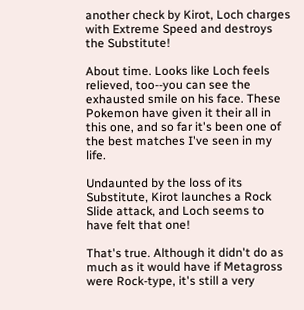another check by Kirot, Loch charges with Extreme Speed and destroys the Substitute!

About time. Looks like Loch feels relieved, too--you can see the exhausted smile on his face. These Pokemon have given it their all in this one, and so far it's been one of the best matches I've seen in my life.

Undaunted by the loss of its Substitute, Kirot launches a Rock Slide attack, and Loch seems to have felt that one!

That's true. Although it didn't do as much as it would have if Metagross were Rock-type, it's still a very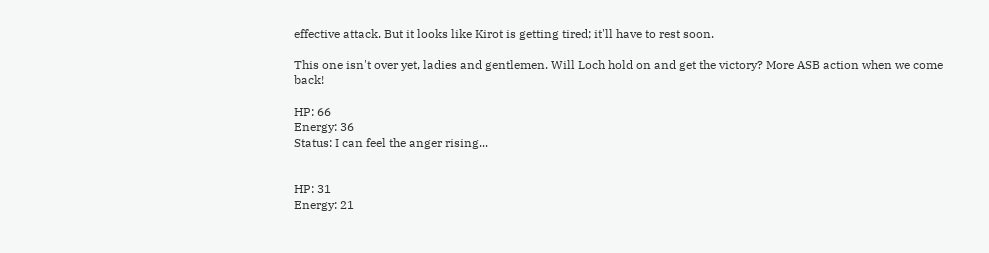effective attack. But it looks like Kirot is getting tired; it'll have to rest soon.

This one isn't over yet, ladies and gentlemen. Will Loch hold on and get the victory? More ASB action when we come back!

HP: 66
Energy: 36
Status: I can feel the anger rising...


HP: 31
Energy: 21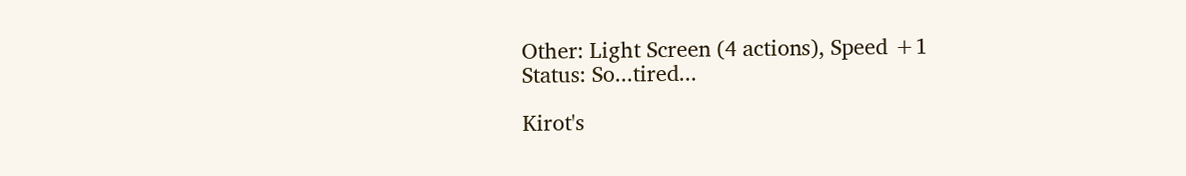Other: Light Screen (4 actions), Speed +1
Status: So...tired...

Kirot's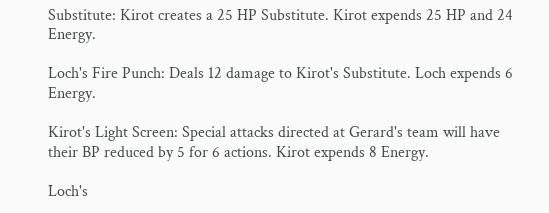Substitute: Kirot creates a 25 HP Substitute. Kirot expends 25 HP and 24 Energy.

Loch's Fire Punch: Deals 12 damage to Kirot's Substitute. Loch expends 6 Energy.

Kirot's Light Screen: Special attacks directed at Gerard's team will have their BP reduced by 5 for 6 actions. Kirot expends 8 Energy.

Loch's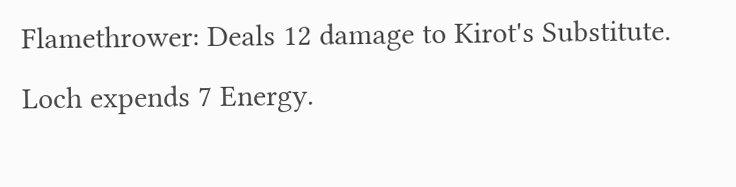Flamethrower: Deals 12 damage to Kirot's Substitute. Loch expends 7 Energy.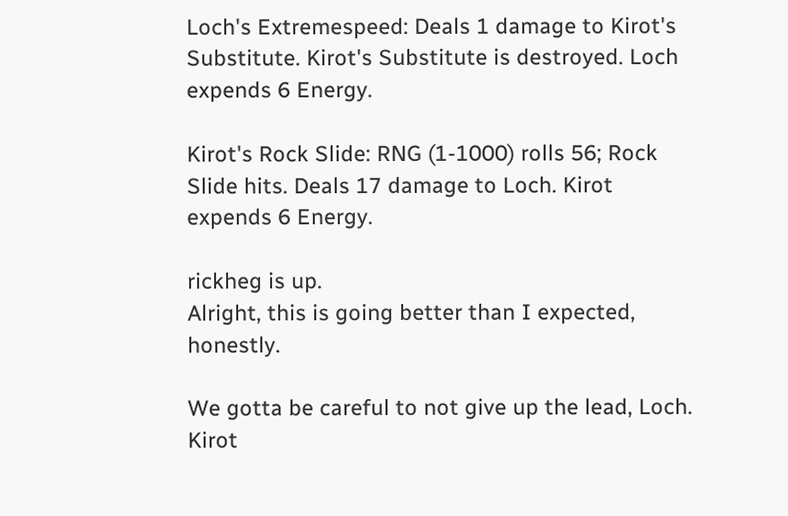Loch's Extremespeed: Deals 1 damage to Kirot's Substitute. Kirot's Substitute is destroyed. Loch expends 6 Energy.

Kirot's Rock Slide: RNG (1-1000) rolls 56; Rock Slide hits. Deals 17 damage to Loch. Kirot expends 6 Energy.

rickheg is up.
Alright, this is going better than I expected, honestly.

We gotta be careful to not give up the lead, Loch. Kirot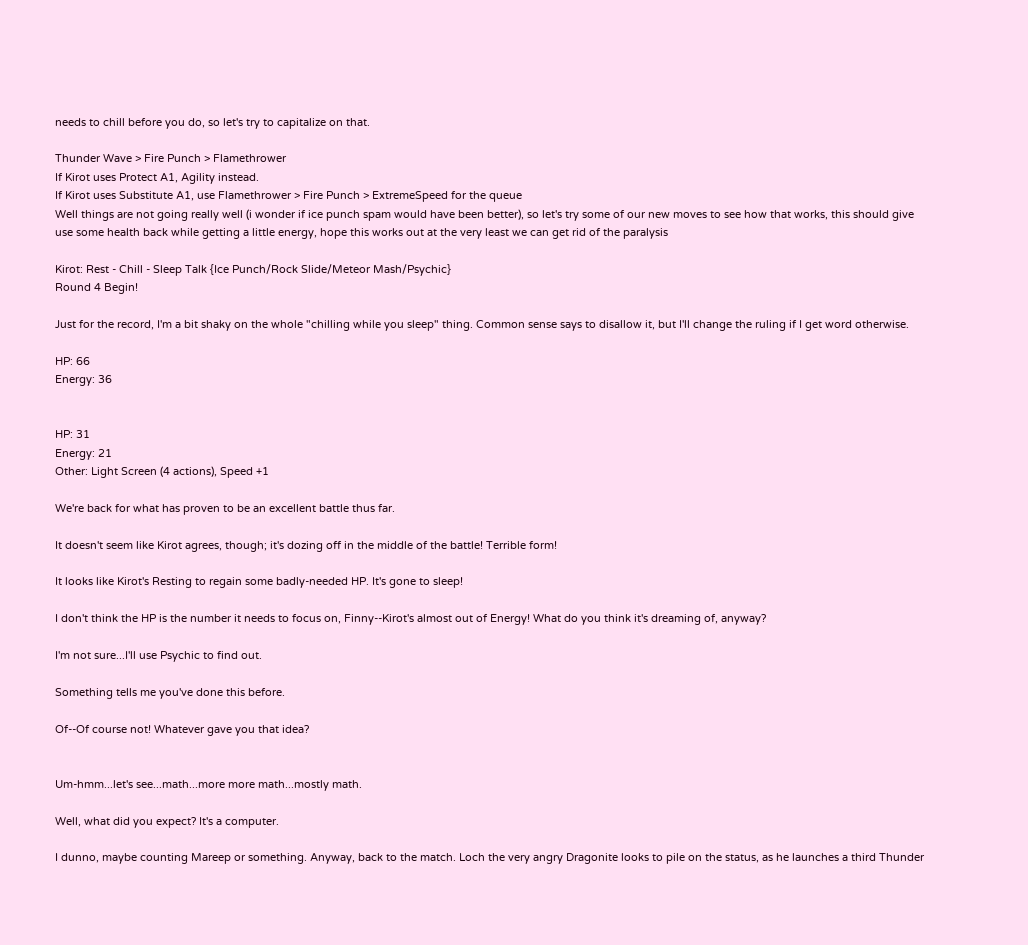needs to chill before you do, so let's try to capitalize on that.

Thunder Wave > Fire Punch > Flamethrower
If Kirot uses Protect A1, Agility instead.
If Kirot uses Substitute A1, use Flamethrower > Fire Punch > ExtremeSpeed for the queue
Well things are not going really well (i wonder if ice punch spam would have been better), so let's try some of our new moves to see how that works, this should give use some health back while getting a little energy, hope this works out at the very least we can get rid of the paralysis

Kirot: Rest - Chill - Sleep Talk {Ice Punch/Rock Slide/Meteor Mash/Psychic}
Round 4 Begin!

Just for the record, I'm a bit shaky on the whole "chilling while you sleep" thing. Common sense says to disallow it, but I'll change the ruling if I get word otherwise.

HP: 66
Energy: 36


HP: 31
Energy: 21
Other: Light Screen (4 actions), Speed +1

We're back for what has proven to be an excellent battle thus far.

It doesn't seem like Kirot agrees, though; it's dozing off in the middle of the battle! Terrible form!

It looks like Kirot's Resting to regain some badly-needed HP. It's gone to sleep!

I don't think the HP is the number it needs to focus on, Finny--Kirot's almost out of Energy! What do you think it's dreaming of, anyway?

I'm not sure...I'll use Psychic to find out.

Something tells me you've done this before.

Of--Of course not! Whatever gave you that idea?


Um-hmm...let's see...math...more more math...mostly math.

Well, what did you expect? It's a computer.

I dunno, maybe counting Mareep or something. Anyway, back to the match. Loch the very angry Dragonite looks to pile on the status, as he launches a third Thunder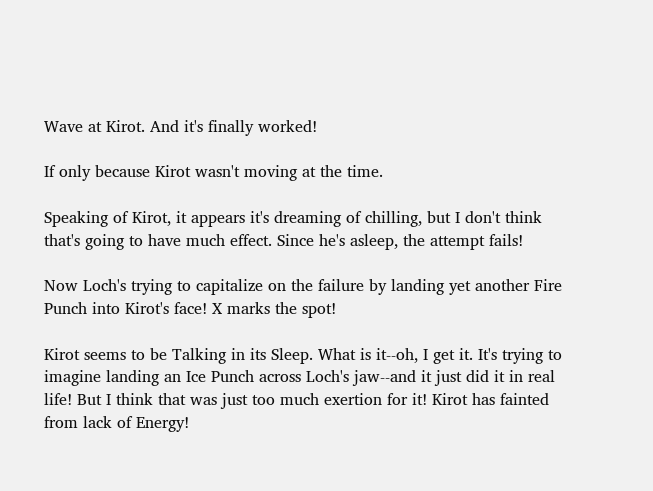Wave at Kirot. And it's finally worked!

If only because Kirot wasn't moving at the time.

Speaking of Kirot, it appears it's dreaming of chilling, but I don't think that's going to have much effect. Since he's asleep, the attempt fails!

Now Loch's trying to capitalize on the failure by landing yet another Fire Punch into Kirot's face! X marks the spot!

Kirot seems to be Talking in its Sleep. What is it--oh, I get it. It's trying to imagine landing an Ice Punch across Loch's jaw--and it just did it in real life! But I think that was just too much exertion for it! Kirot has fainted from lack of Energy!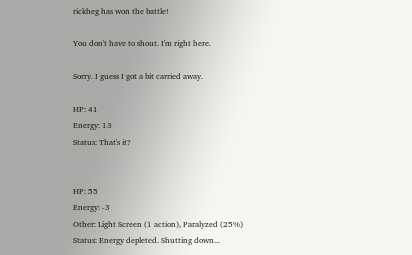rickheg has won the battle!

You don't have to shout. I'm right here.

Sorry. I guess I got a bit carried away.

HP: 41
Energy: 13
Status: That's it?


HP: 55
Energy: -3
Other: Light Screen (1 action), Paralyzed (25%)
Status: Energy depleted. Shutting down...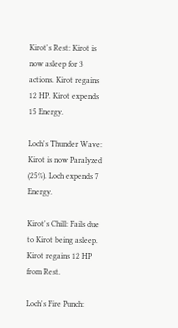Kirot's Rest: Kirot is now asleep for 3 actions. Kirot regains 12 HP. Kirot expends 15 Energy.

Loch's Thunder Wave: Kirot is now Paralyzed (25%). Loch expends 7 Energy.

Kirot's Chill: Fails due to Kirot being asleep. Kirot regains 12 HP from Rest.

Loch's Fire Punch: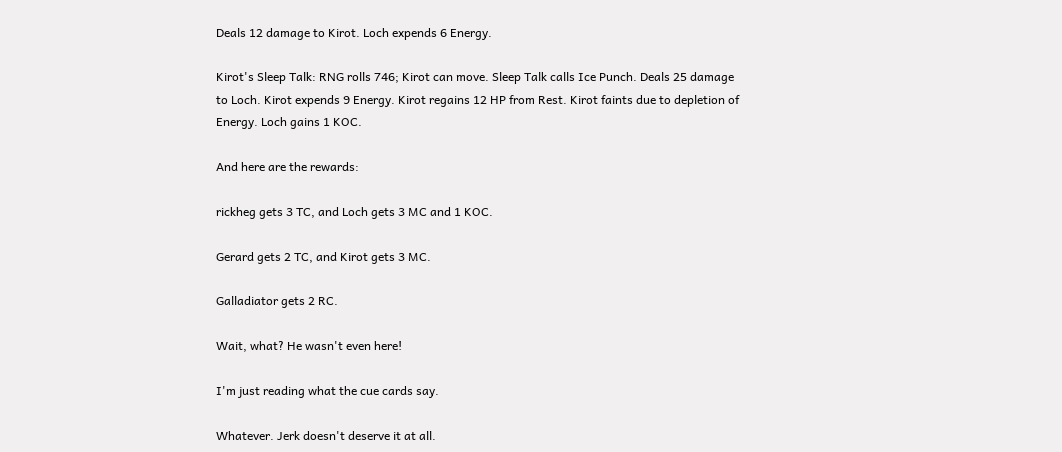Deals 12 damage to Kirot. Loch expends 6 Energy.

Kirot's Sleep Talk: RNG rolls 746; Kirot can move. Sleep Talk calls Ice Punch. Deals 25 damage to Loch. Kirot expends 9 Energy. Kirot regains 12 HP from Rest. Kirot faints due to depletion of Energy. Loch gains 1 KOC.

And here are the rewards:

rickheg gets 3 TC, and Loch gets 3 MC and 1 KOC.

Gerard gets 2 TC, and Kirot gets 3 MC.

Galladiator gets 2 RC.

Wait, what? He wasn't even here!

I'm just reading what the cue cards say.

Whatever. Jerk doesn't deserve it at all.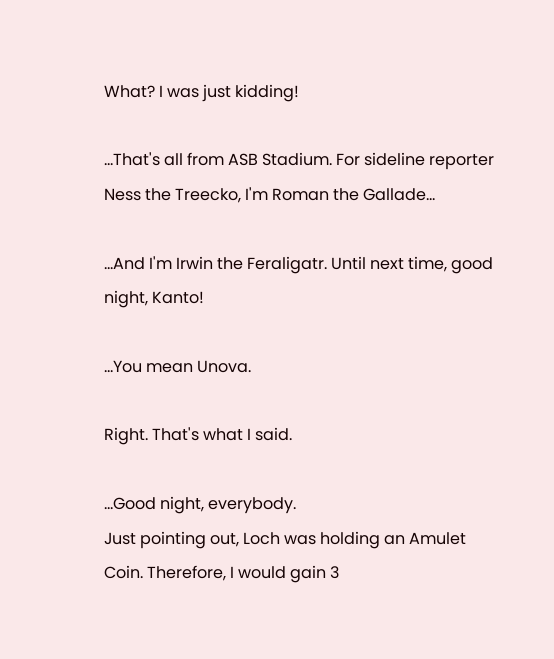What? I was just kidding!

...That's all from ASB Stadium. For sideline reporter Ness the Treecko, I'm Roman the Gallade...

...And I'm Irwin the Feraligatr. Until next time, good night, Kanto!

...You mean Unova.

Right. That's what I said.

...Good night, everybody.
Just pointing out, Loch was holding an Amulet Coin. Therefore, I would gain 3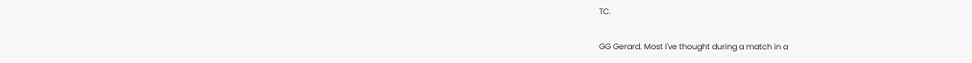TC.

GG Gerard. Most I've thought during a match in a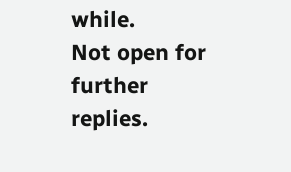while.
Not open for further replies.